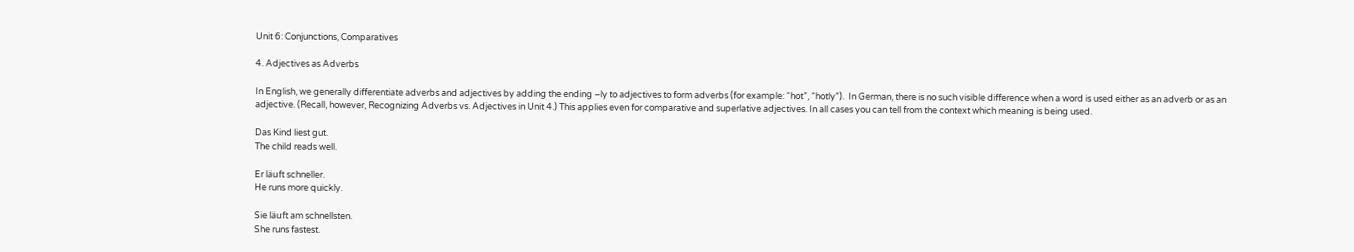Unit 6: Conjunctions, Comparatives

4. Adjectives as Adverbs

In English, we generally differentiate adverbs and adjectives by adding the ending –ly to adjectives to form adverbs (for example: “hot”, “hotly”).  In German, there is no such visible difference when a word is used either as an adverb or as an adjective. (Recall, however, Recognizing Adverbs vs. Adjectives in Unit 4.) This applies even for comparative and superlative adjectives. In all cases you can tell from the context which meaning is being used.

Das Kind liest gut.
The child reads well.

Er läuft schneller.
He runs more quickly.

Sie läuft am schnellsten.
She runs fastest.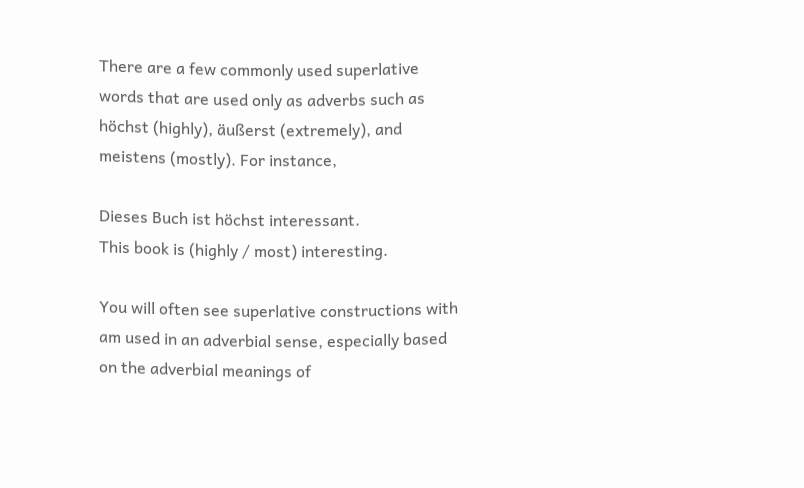There are a few commonly used superlative words that are used only as adverbs such as höchst (highly), äußerst (extremely), and meistens (mostly). For instance,

Dieses Buch ist höchst interessant.
This book is (highly / most) interesting.

You will often see superlative constructions with am used in an adverbial sense, especially based on the adverbial meanings of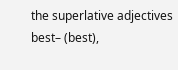the superlative adjectives best– (best),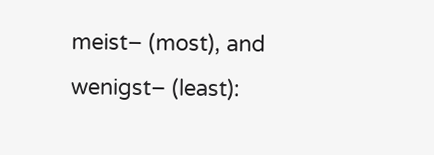meist– (most), and wenigst– (least):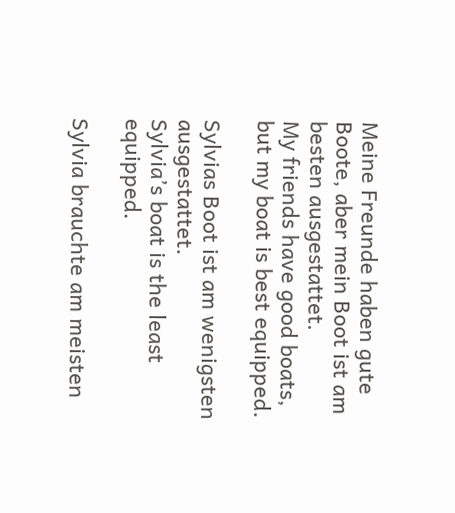Meine Freunde haben gute Boote, aber mein Boot ist am besten ausgestattet.
My friends have good boats, but my boat is best equipped.

Sylvias Boot ist am wenigsten ausgestattet.
Sylvia’s boat is the least equipped.

Sylvia brauchte am meisten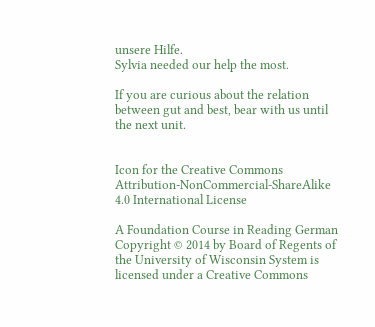unsere Hilfe.
Sylvia needed our help the most.

If you are curious about the relation between gut and best, bear with us until the next unit.


Icon for the Creative Commons Attribution-NonCommercial-ShareAlike 4.0 International License

A Foundation Course in Reading German Copyright © 2014 by Board of Regents of the University of Wisconsin System is licensed under a Creative Commons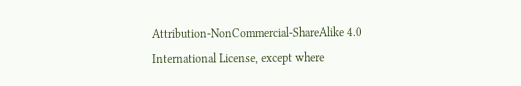Attribution-NonCommercial-ShareAlike 4.0 International License, except where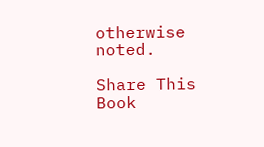otherwise noted.

Share This Book